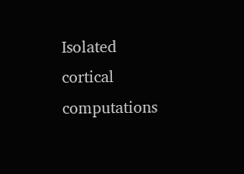Isolated cortical computations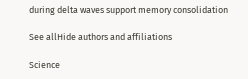during delta waves support memory consolidation

See allHide authors and affiliations

Science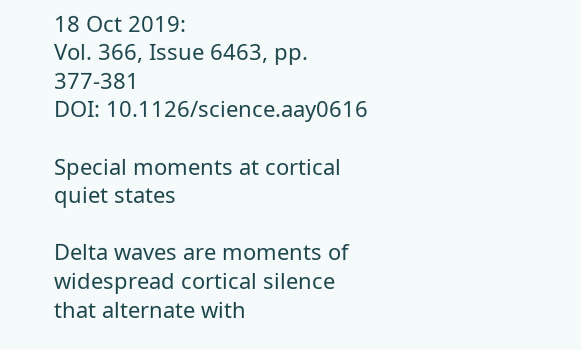18 Oct 2019:
Vol. 366, Issue 6463, pp. 377-381
DOI: 10.1126/science.aay0616

Special moments at cortical quiet states

Delta waves are moments of widespread cortical silence that alternate with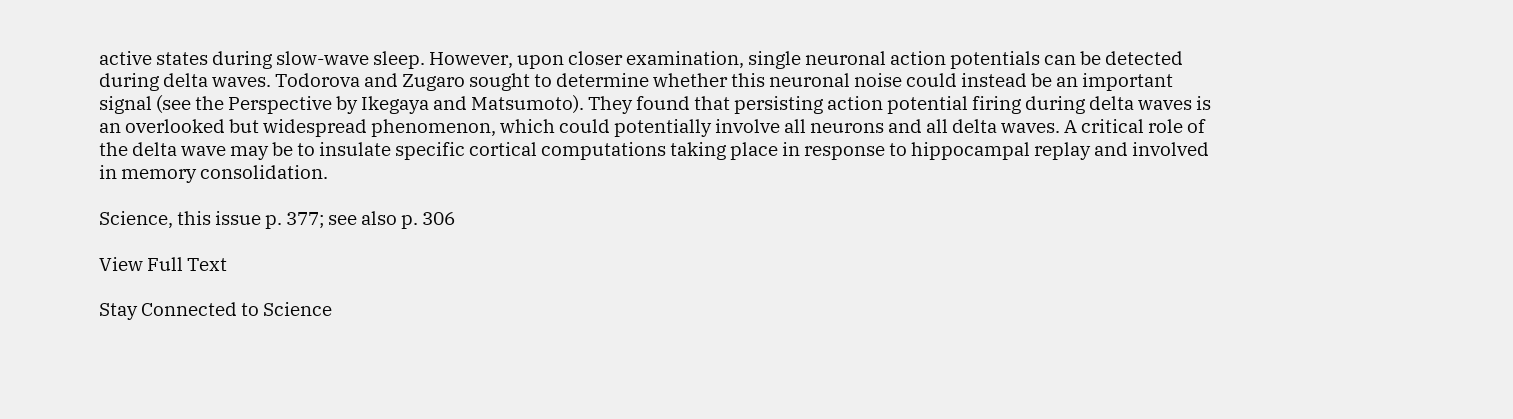active states during slow-wave sleep. However, upon closer examination, single neuronal action potentials can be detected during delta waves. Todorova and Zugaro sought to determine whether this neuronal noise could instead be an important signal (see the Perspective by Ikegaya and Matsumoto). They found that persisting action potential firing during delta waves is an overlooked but widespread phenomenon, which could potentially involve all neurons and all delta waves. A critical role of the delta wave may be to insulate specific cortical computations taking place in response to hippocampal replay and involved in memory consolidation.

Science, this issue p. 377; see also p. 306

View Full Text

Stay Connected to Science